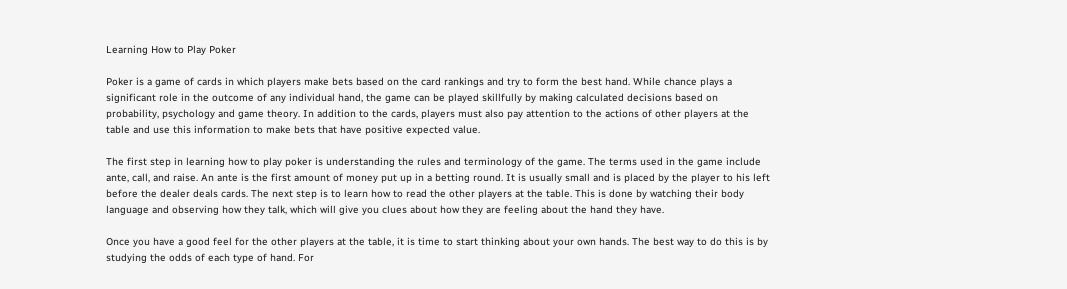Learning How to Play Poker

Poker is a game of cards in which players make bets based on the card rankings and try to form the best hand. While chance plays a significant role in the outcome of any individual hand, the game can be played skillfully by making calculated decisions based on probability, psychology and game theory. In addition to the cards, players must also pay attention to the actions of other players at the table and use this information to make bets that have positive expected value.

The first step in learning how to play poker is understanding the rules and terminology of the game. The terms used in the game include ante, call, and raise. An ante is the first amount of money put up in a betting round. It is usually small and is placed by the player to his left before the dealer deals cards. The next step is to learn how to read the other players at the table. This is done by watching their body language and observing how they talk, which will give you clues about how they are feeling about the hand they have.

Once you have a good feel for the other players at the table, it is time to start thinking about your own hands. The best way to do this is by studying the odds of each type of hand. For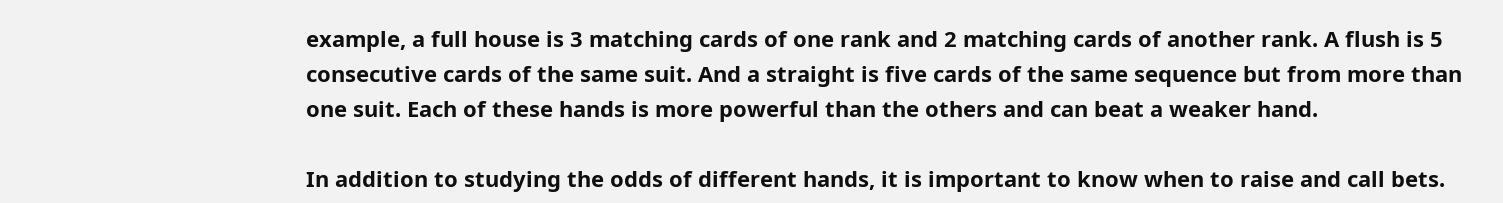example, a full house is 3 matching cards of one rank and 2 matching cards of another rank. A flush is 5 consecutive cards of the same suit. And a straight is five cards of the same sequence but from more than one suit. Each of these hands is more powerful than the others and can beat a weaker hand.

In addition to studying the odds of different hands, it is important to know when to raise and call bets.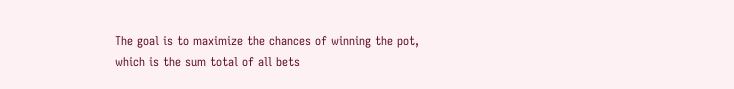The goal is to maximize the chances of winning the pot, which is the sum total of all bets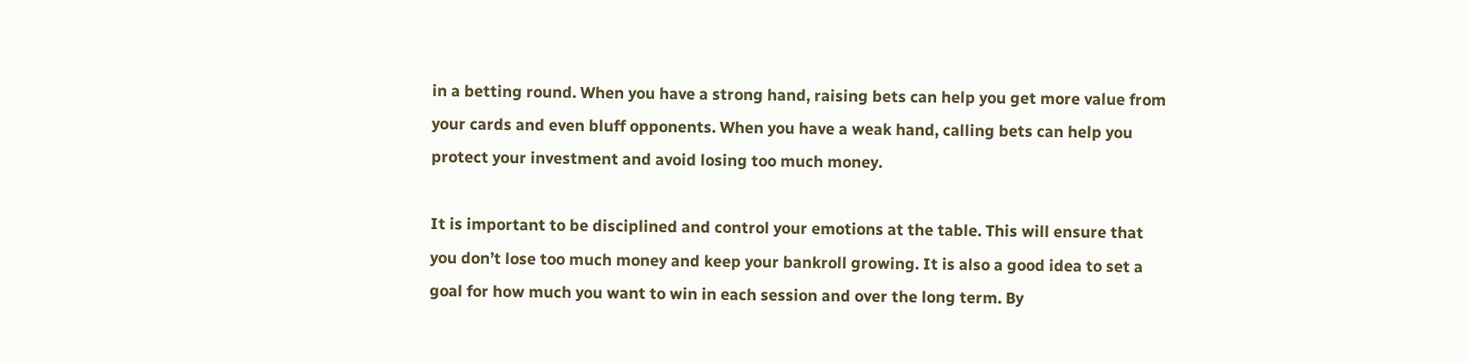in a betting round. When you have a strong hand, raising bets can help you get more value from your cards and even bluff opponents. When you have a weak hand, calling bets can help you protect your investment and avoid losing too much money.

It is important to be disciplined and control your emotions at the table. This will ensure that you don’t lose too much money and keep your bankroll growing. It is also a good idea to set a goal for how much you want to win in each session and over the long term. By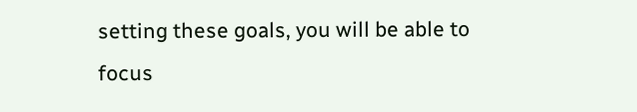setting these goals, you will be able to focus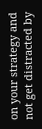on your strategy and not get distracted by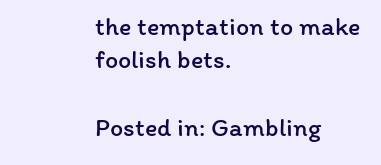the temptation to make foolish bets.

Posted in: Gambling